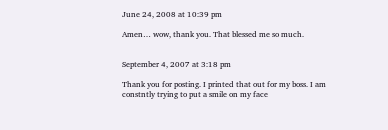June 24, 2008 at 10:39 pm

Amen… wow, thank you. That blessed me so much.


September 4, 2007 at 3:18 pm

Thank you for posting. I printed that out for my boss. I am constntly trying to put a smile on my face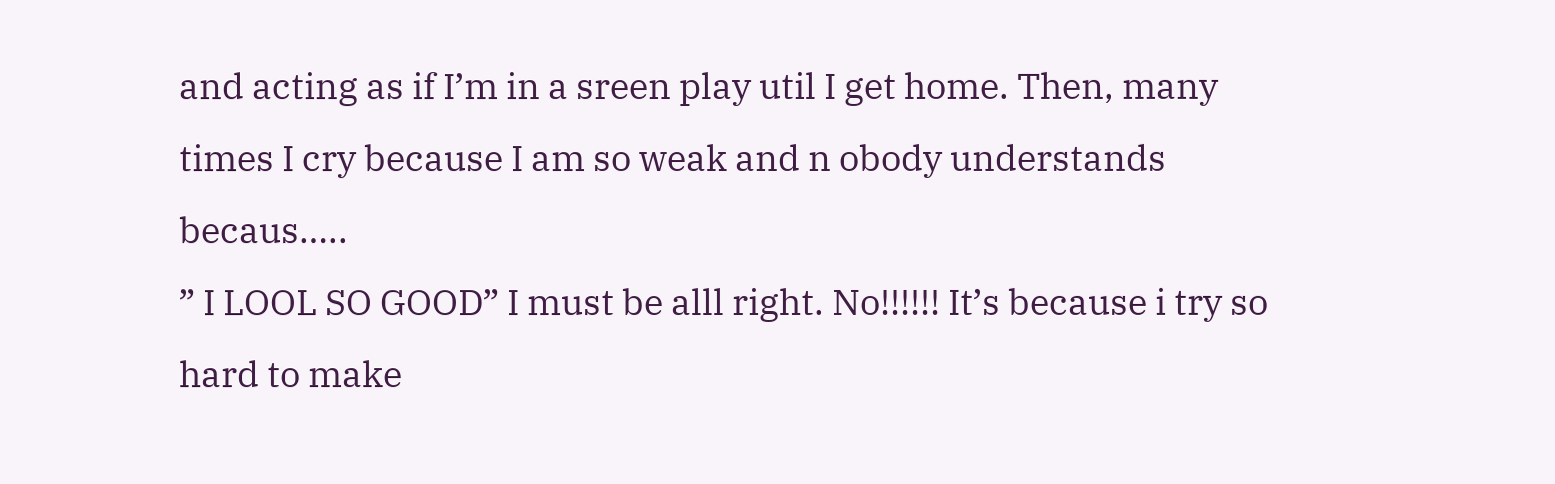and acting as if I’m in a sreen play util I get home. Then, many times I cry because I am so weak and n obody understands becaus…..
” I LOOL SO GOOD” I must be alll right. No!!!!!! It’s because i try so hard to make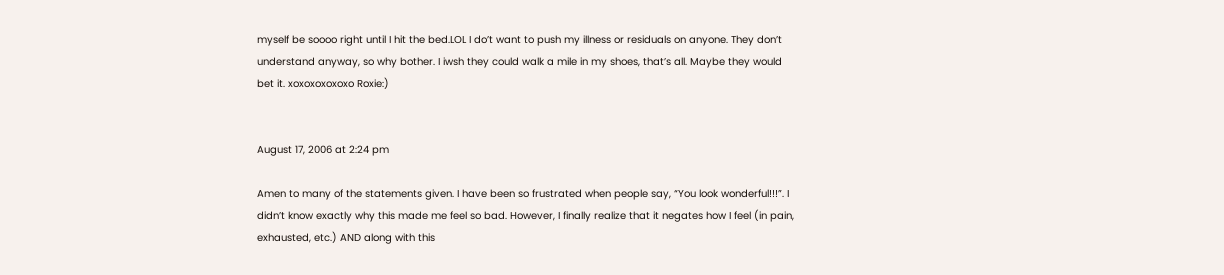myself be soooo right until I hit the bed.LOL I do’t want to push my illness or residuals on anyone. They don’t understand anyway, so why bother. I iwsh they could walk a mile in my shoes, that’s all. Maybe they would bet it. xoxoxoxoxoxo Roxie:)


August 17, 2006 at 2:24 pm

Amen to many of the statements given. I have been so frustrated when people say, “You look wonderful!!!”. I didn’t know exactly why this made me feel so bad. However, I finally realize that it negates how I feel (in pain, exhausted, etc.) AND along with this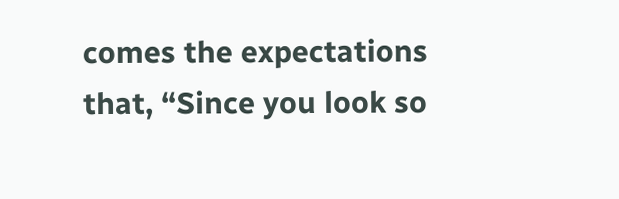comes the expectations that, “Since you look so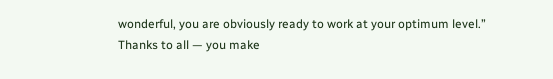wonderful, you are obviously ready to work at your optimum level.”
Thanks to all — you make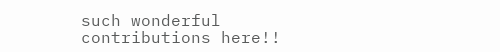such wonderful contributions here!!